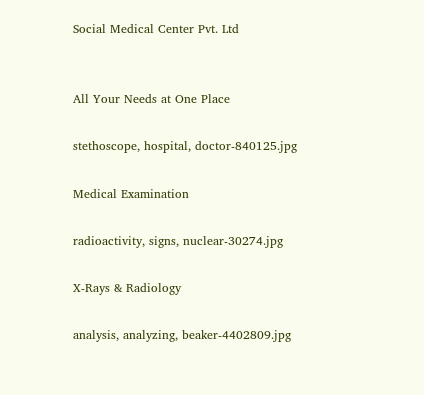Social Medical Center Pvt. Ltd


All Your Needs at One Place

stethoscope, hospital, doctor-840125.jpg

Medical Examination

radioactivity, signs, nuclear-30274.jpg

X-Rays & Radiology

analysis, analyzing, beaker-4402809.jpg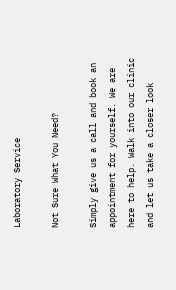Laboratory Service

Not Sure What You Need?

Simply give us a call and book an appointment for yourself. We are here to help. Walk into our clinic and let us take a closer look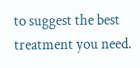to suggest the best treatment you need.